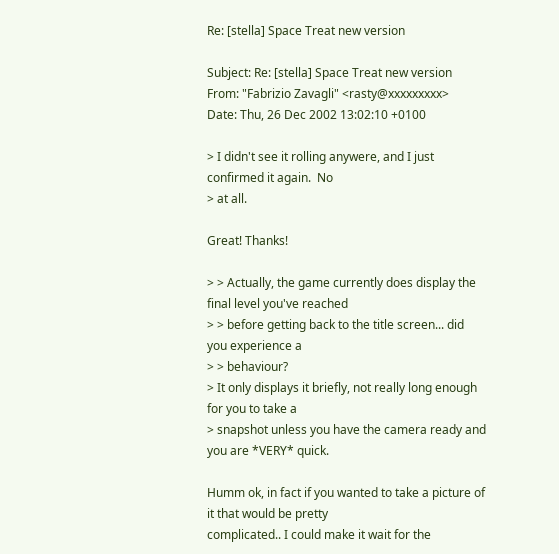Re: [stella] Space Treat new version

Subject: Re: [stella] Space Treat new version
From: "Fabrizio Zavagli" <rasty@xxxxxxxxx>
Date: Thu, 26 Dec 2002 13:02:10 +0100

> I didn't see it rolling anywere, and I just confirmed it again.  No
> at all.

Great! Thanks!

> > Actually, the game currently does display the final level you've reached
> > before getting back to the title screen... did you experience a
> > behaviour?
> It only displays it briefly, not really long enough for you to take a
> snapshot unless you have the camera ready and you are *VERY* quick.

Humm ok, in fact if you wanted to take a picture of it that would be pretty
complicated.. I could make it wait for the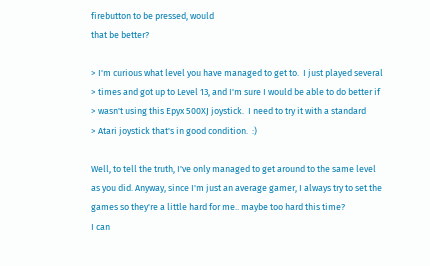firebutton to be pressed, would
that be better?

> I'm curious what level you have managed to get to.  I just played several
> times and got up to Level 13, and I'm sure I would be able to do better if
> wasn't using this Epyx 500XJ joystick.  I need to try it with a standard
> Atari joystick that's in good condition.  :)

Well, to tell the truth, I've only managed to get around to the same level
as you did. Anyway, since I'm just an average gamer, I always try to set the
games so they're a little hard for me.. maybe too hard this time?
I can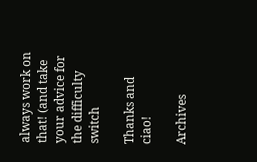always work on that! (and take your advice for the difficulty switch

Thanks and ciao!

Archives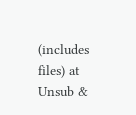(includes files) at
Unsub &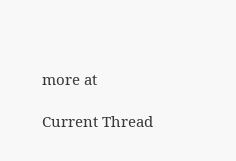more at

Current Thread